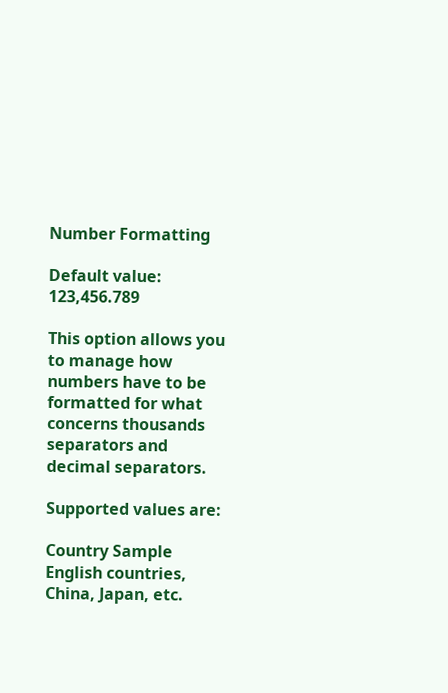Number Formatting

Default value: 123,456.789

This option allows you to manage how numbers have to be formatted for what concerns thousands separators and decimal separators.

Supported values are:

Country Sample
English countries, China, Japan, etc.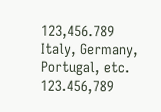123,456.789
Italy, Germany, Portugal, etc. 123.456,789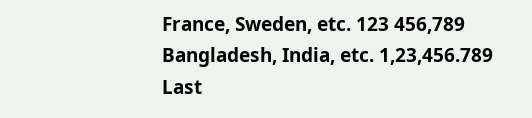France, Sweden, etc. 123 456,789
Bangladesh, India, etc. 1,23,456.789
Last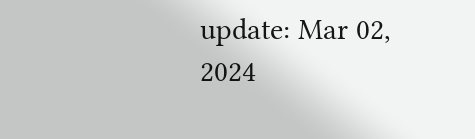update: Mar 02, 2024